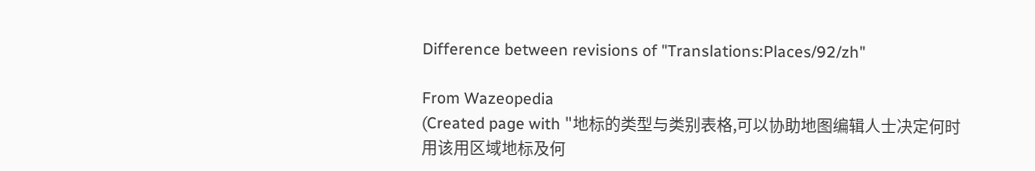Difference between revisions of "Translations:Places/92/zh"

From Wazeopedia
(Created page with "地标的类型与类别表格,可以协助地图编辑人士决定何时用该用区域地标及何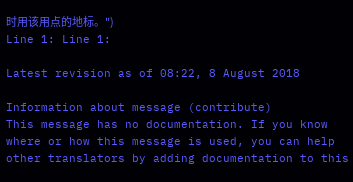时用该用点的地标。")
Line 1: Line 1:

Latest revision as of 08:22, 8 August 2018

Information about message (contribute)
This message has no documentation. If you know where or how this message is used, you can help other translators by adding documentation to this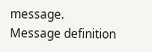message.
Message definition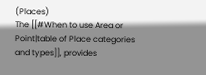(Places)
The [[#When to use Area or Point|table of Place categories and types]], provides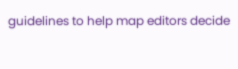guidelines to help map editors decide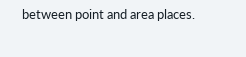between point and area places.